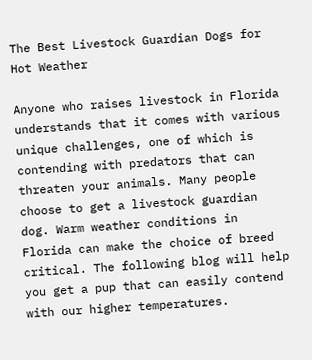The Best Livestock Guardian Dogs for Hot Weather

Anyone who raises livestock in Florida understands that it comes with various unique challenges, one of which is contending with predators that can threaten your animals. Many people choose to get a livestock guardian dog. Warm weather conditions in Florida can make the choice of breed critical. The following blog will help you get a pup that can easily contend with our higher temperatures.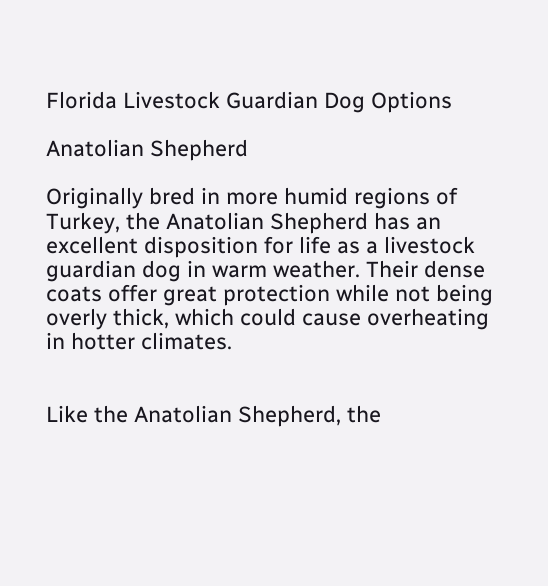Florida Livestock Guardian Dog Options

Anatolian Shepherd

Originally bred in more humid regions of Turkey, the Anatolian Shepherd has an excellent disposition for life as a livestock guardian dog in warm weather. Their dense coats offer great protection while not being overly thick, which could cause overheating in hotter climates.


Like the Anatolian Shepherd, the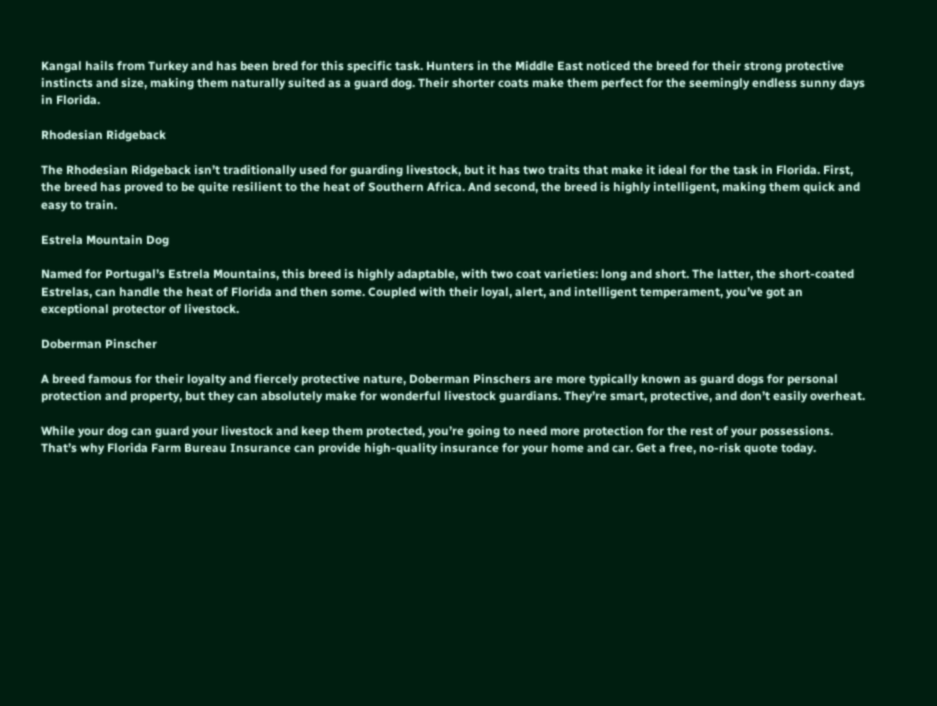Kangal hails from Turkey and has been bred for this specific task. Hunters in the Middle East noticed the breed for their strong protective instincts and size, making them naturally suited as a guard dog. Their shorter coats make them perfect for the seemingly endless sunny days in Florida.

Rhodesian Ridgeback

The Rhodesian Ridgeback isn’t traditionally used for guarding livestock, but it has two traits that make it ideal for the task in Florida. First, the breed has proved to be quite resilient to the heat of Southern Africa. And second, the breed is highly intelligent, making them quick and easy to train.

Estrela Mountain Dog

Named for Portugal’s Estrela Mountains, this breed is highly adaptable, with two coat varieties: long and short. The latter, the short-coated Estrelas, can handle the heat of Florida and then some. Coupled with their loyal, alert, and intelligent temperament, you’ve got an exceptional protector of livestock.

Doberman Pinscher

A breed famous for their loyalty and fiercely protective nature, Doberman Pinschers are more typically known as guard dogs for personal protection and property, but they can absolutely make for wonderful livestock guardians. They’re smart, protective, and don’t easily overheat.

While your dog can guard your livestock and keep them protected, you’re going to need more protection for the rest of your possessions. That’s why Florida Farm Bureau Insurance can provide high-quality insurance for your home and car. Get a free, no-risk quote today.